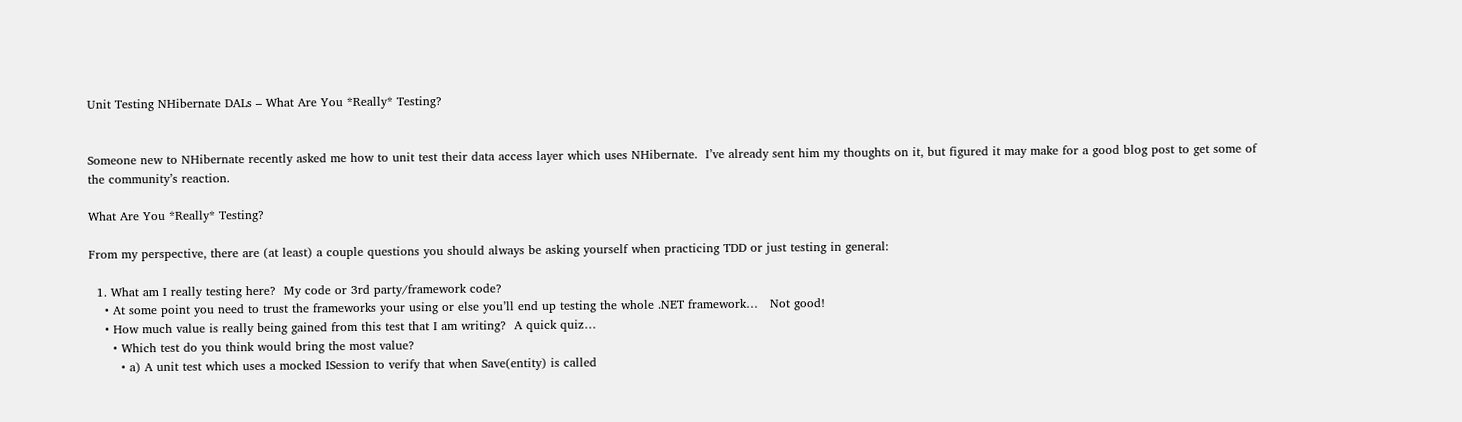Unit Testing NHibernate DALs – What Are You *Really* Testing?


Someone new to NHibernate recently asked me how to unit test their data access layer which uses NHibernate.  I’ve already sent him my thoughts on it, but figured it may make for a good blog post to get some of the community’s reaction.

What Are You *Really* Testing?

From my perspective, there are (at least) a couple questions you should always be asking yourself when practicing TDD or just testing in general:

  1. What am I really testing here?  My code or 3rd party/framework code?
    • At some point you need to trust the frameworks your using or else you’ll end up testing the whole .NET framework…   Not good!
    • How much value is really being gained from this test that I am writing?  A quick quiz…
      • Which test do you think would bring the most value?
        • a) A unit test which uses a mocked ISession to verify that when Save(entity) is called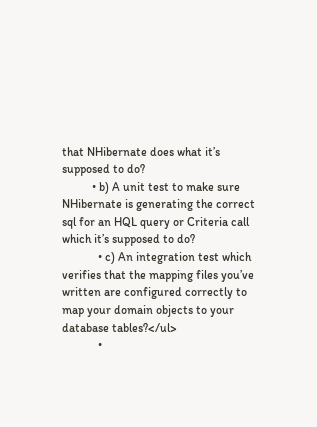that NHibernate does what it’s supposed to do?
          • b) A unit test to make sure NHibernate is generating the correct sql for an HQL query or Criteria call which it’s supposed to do?
            • c) An integration test which verifies that the mapping files you’ve written are configured correctly to map your domain objects to your database tables?</ul>
            •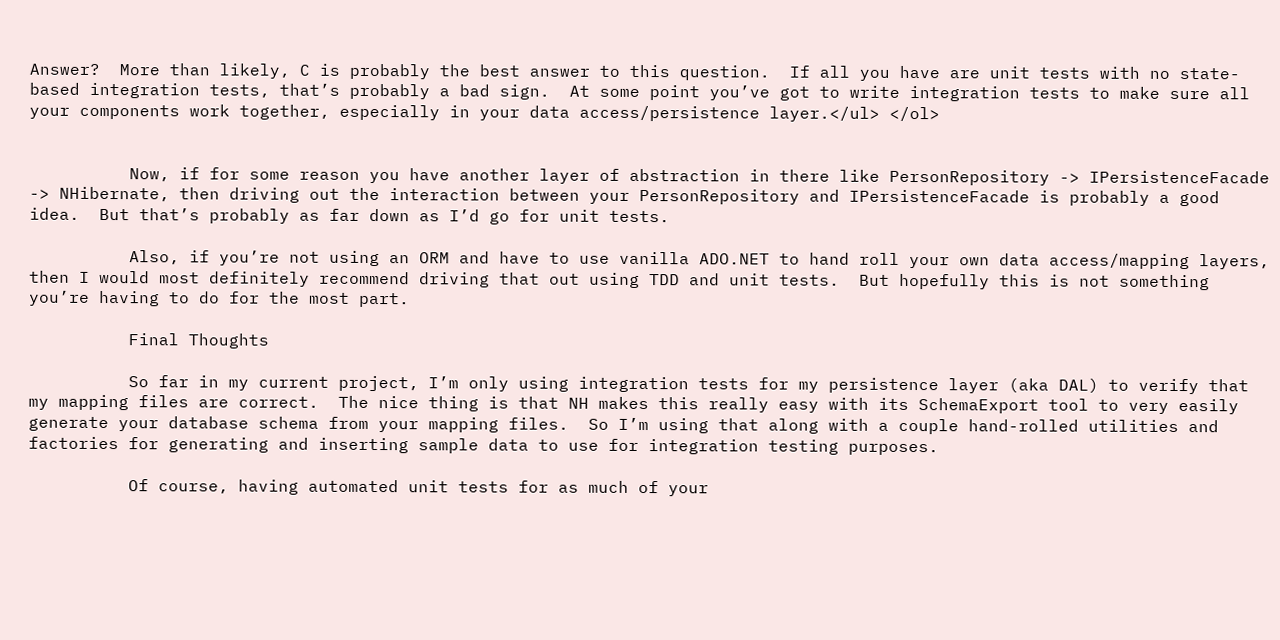Answer?  More than likely, C is probably the best answer to this question.  If all you have are unit tests with no state-based integration tests, that’s probably a bad sign.  At some point you’ve got to write integration tests to make sure all your components work together, especially in your data access/persistence layer.</ul> </ol>


          Now, if for some reason you have another layer of abstraction in there like PersonRepository -> IPersistenceFacade -> NHibernate, then driving out the interaction between your PersonRepository and IPersistenceFacade is probably a good idea.  But that’s probably as far down as I’d go for unit tests.

          Also, if you’re not using an ORM and have to use vanilla ADO.NET to hand roll your own data access/mapping layers, then I would most definitely recommend driving that out using TDD and unit tests.  But hopefully this is not something you’re having to do for the most part.

          Final Thoughts

          So far in my current project, I’m only using integration tests for my persistence layer (aka DAL) to verify that my mapping files are correct.  The nice thing is that NH makes this really easy with its SchemaExport tool to very easily generate your database schema from your mapping files.  So I’m using that along with a couple hand-rolled utilities and factories for generating and inserting sample data to use for integration testing purposes.

          Of course, having automated unit tests for as much of your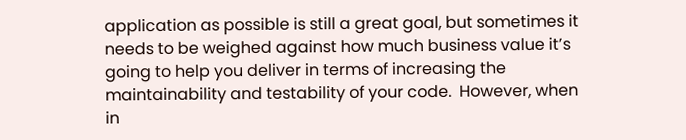application as possible is still a great goal, but sometimes it needs to be weighed against how much business value it’s going to help you deliver in terms of increasing the maintainability and testability of your code.  However, when in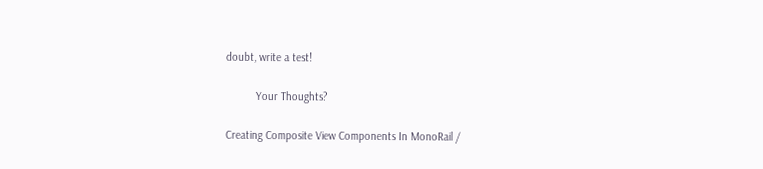doubt, write a test!

          Your Thoughts?

Creating Composite View Components In MonoRail /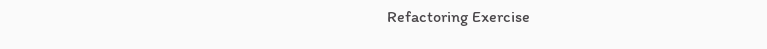Refactoring Exercise